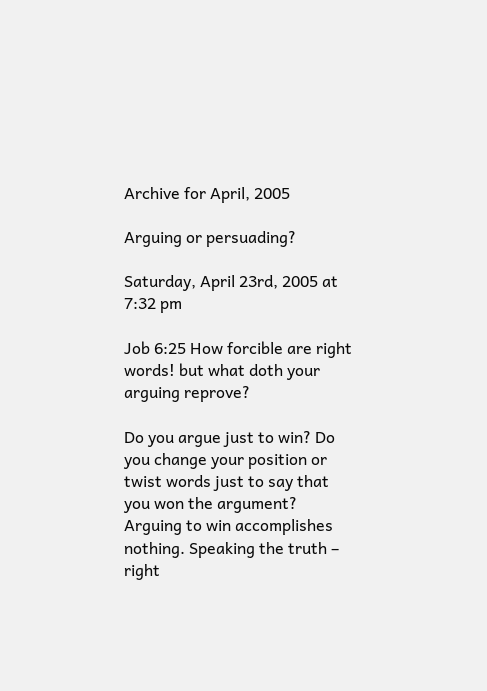Archive for April, 2005

Arguing or persuading?

Saturday, April 23rd, 2005 at 7:32 pm

Job 6:25 How forcible are right words! but what doth your arguing reprove?

Do you argue just to win? Do you change your position or twist words just to say that you won the argument? Arguing to win accomplishes nothing. Speaking the truth – right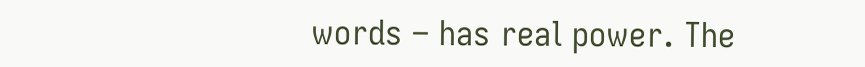words – has real power. The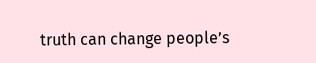truth can change people’s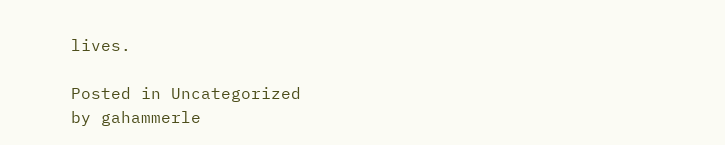lives.

Posted in Uncategorized
by gahammerle